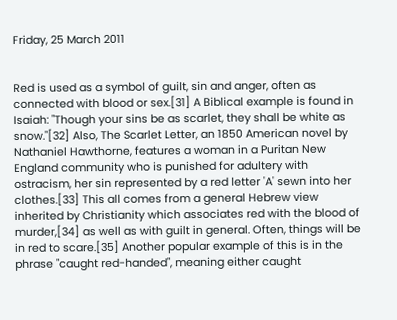Friday, 25 March 2011


Red is used as a symbol of guilt, sin and anger, often as connected with blood or sex.[31] A Biblical example is found in Isaiah: "Though your sins be as scarlet, they shall be white as snow."[32] Also, The Scarlet Letter, an 1850 American novel by Nathaniel Hawthorne, features a woman in a Puritan New England community who is punished for adultery with ostracism, her sin represented by a red letter 'A' sewn into her clothes.[33] This all comes from a general Hebrew view inherited by Christianity which associates red with the blood of murder,[34] as well as with guilt in general. Often, things will be in red to scare.[35] Another popular example of this is in the phrase "caught red-handed", meaning either caught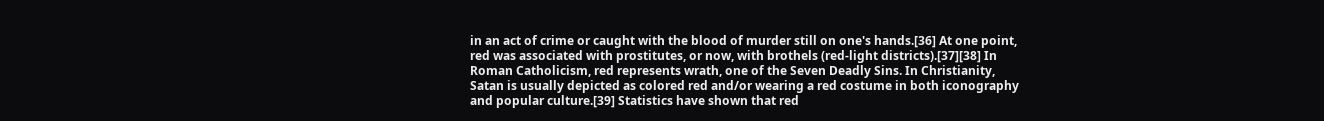in an act of crime or caught with the blood of murder still on one's hands.[36] At one point, red was associated with prostitutes, or now, with brothels (red-light districts).[37][38] In Roman Catholicism, red represents wrath, one of the Seven Deadly Sins. In Christianity, Satan is usually depicted as colored red and/or wearing a red costume in both iconography and popular culture.[39] Statistics have shown that red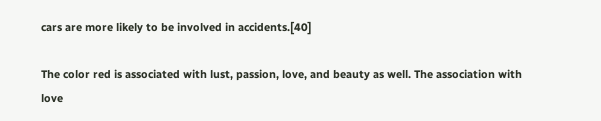cars are more likely to be involved in accidents.[40]

The color red is associated with lust, passion, love, and beauty as well. The association with love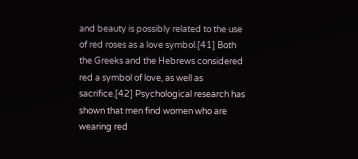and beauty is possibly related to the use of red roses as a love symbol.[41] Both the Greeks and the Hebrews considered red a symbol of love, as well as sacrifice.[42] Psychological research has shown that men find women who are wearing red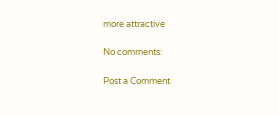more attractive

No comments:

Post a Comment